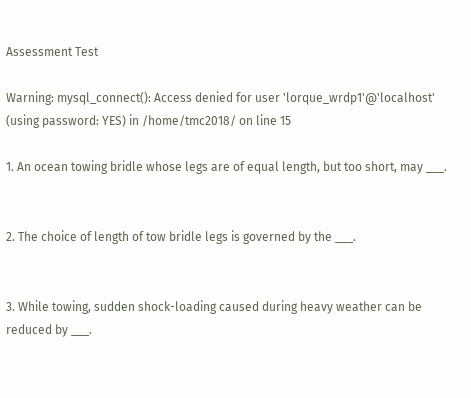Assessment Test

Warning: mysql_connect(): Access denied for user 'lorque_wrdp1'@'localhost' (using password: YES) in /home/tmc2018/ on line 15

1. An ocean towing bridle whose legs are of equal length, but too short, may ___.


2. The choice of length of tow bridle legs is governed by the ___.


3. While towing, sudden shock-loading caused during heavy weather can be reduced by ___.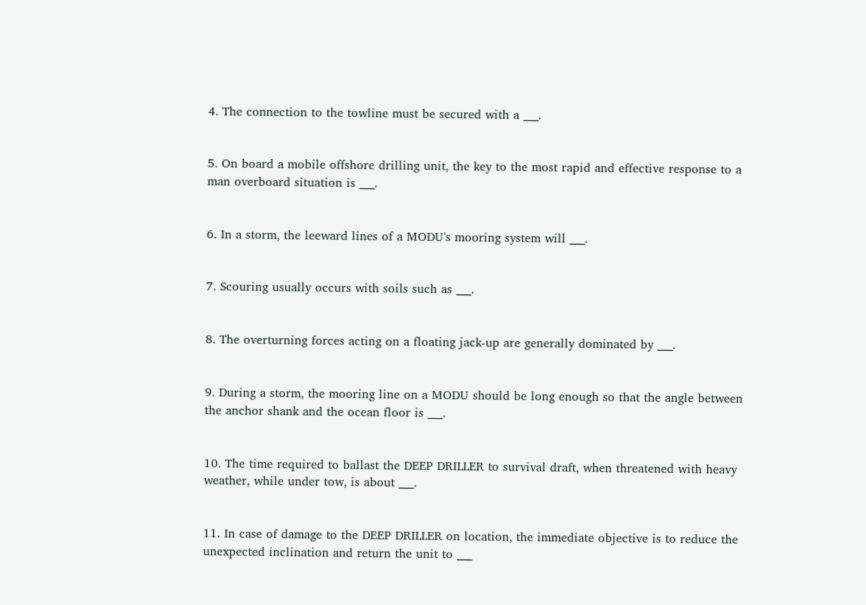4. The connection to the towline must be secured with a ___.


5. On board a mobile offshore drilling unit, the key to the most rapid and effective response to a man overboard situation is ___.


6. In a storm, the leeward lines of a MODU's mooring system will ___.


7. Scouring usually occurs with soils such as ___.


8. The overturning forces acting on a floating jack-up are generally dominated by ___.


9. During a storm, the mooring line on a MODU should be long enough so that the angle between the anchor shank and the ocean floor is ___.


10. The time required to ballast the DEEP DRILLER to survival draft, when threatened with heavy weather, while under tow, is about ___.


11. In case of damage to the DEEP DRILLER on location, the immediate objective is to reduce the unexpected inclination and return the unit to ___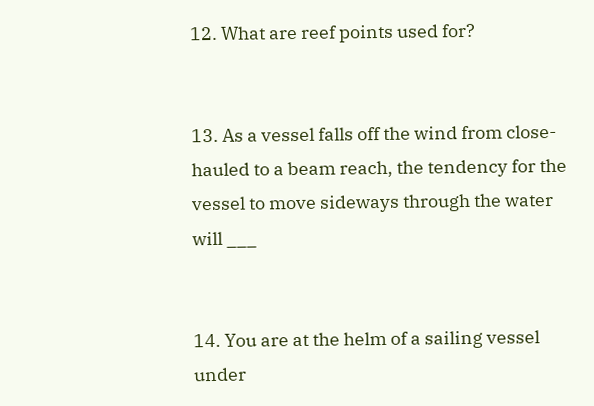12. What are reef points used for?


13. As a vessel falls off the wind from close-hauled to a beam reach, the tendency for the vessel to move sideways through the water will ___


14. You are at the helm of a sailing vessel under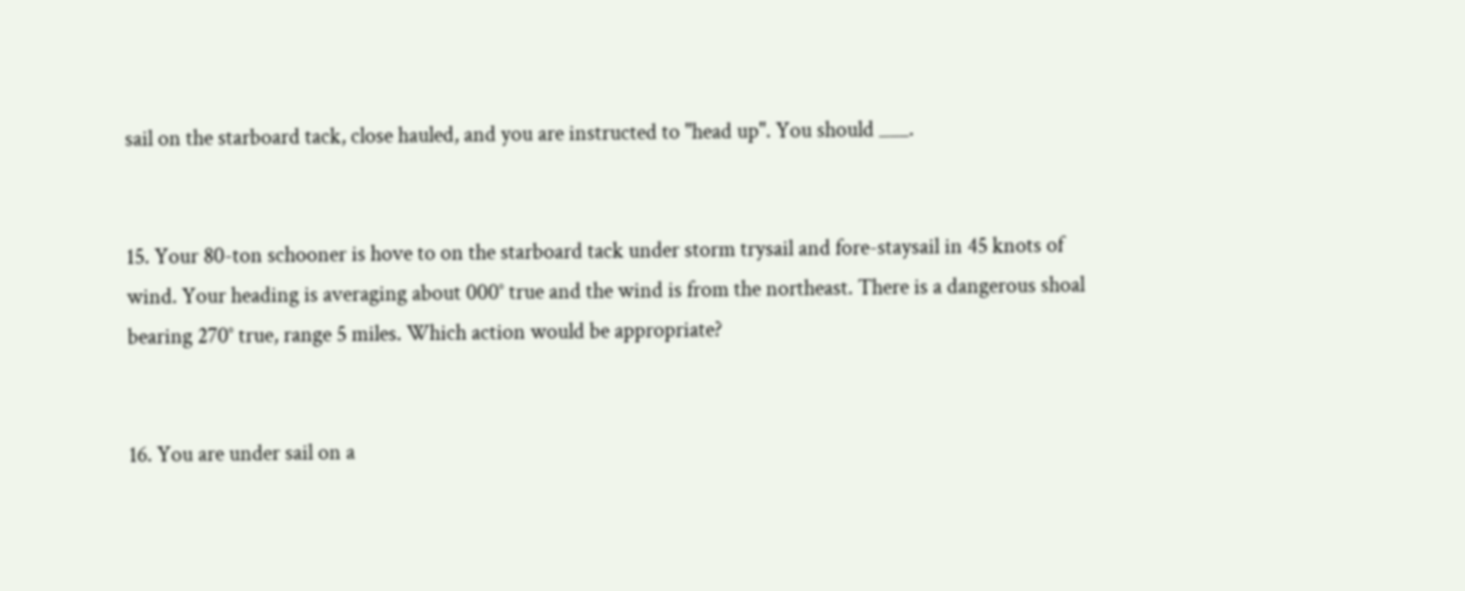sail on the starboard tack, close hauled, and you are instructed to "head up". You should ___.


15. Your 80-ton schooner is hove to on the starboard tack under storm trysail and fore-staysail in 45 knots of wind. Your heading is averaging about 000° true and the wind is from the northeast. There is a dangerous shoal bearing 270° true, range 5 miles. Which action would be appropriate?


16. You are under sail on a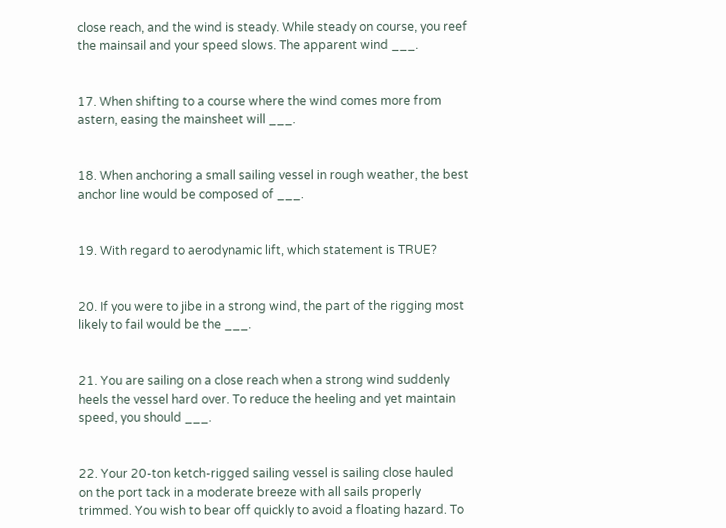close reach, and the wind is steady. While steady on course, you reef the mainsail and your speed slows. The apparent wind ___.


17. When shifting to a course where the wind comes more from astern, easing the mainsheet will ___.


18. When anchoring a small sailing vessel in rough weather, the best anchor line would be composed of ___.


19. With regard to aerodynamic lift, which statement is TRUE?


20. If you were to jibe in a strong wind, the part of the rigging most likely to fail would be the ___.


21. You are sailing on a close reach when a strong wind suddenly heels the vessel hard over. To reduce the heeling and yet maintain speed, you should ___.


22. Your 20-ton ketch-rigged sailing vessel is sailing close hauled on the port tack in a moderate breeze with all sails properly trimmed. You wish to bear off quickly to avoid a floating hazard. To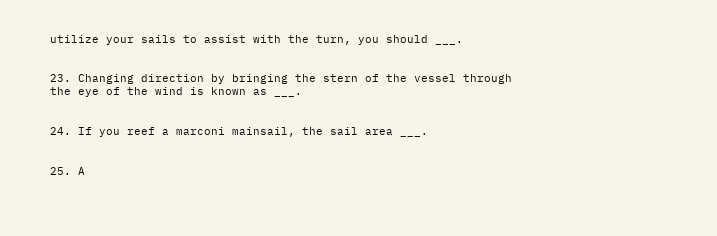utilize your sails to assist with the turn, you should ___.


23. Changing direction by bringing the stern of the vessel through the eye of the wind is known as ___.


24. If you reef a marconi mainsail, the sail area ___.


25. A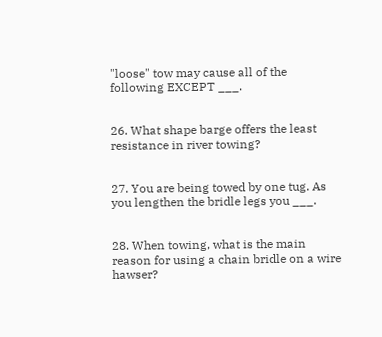"loose" tow may cause all of the following EXCEPT ___.


26. What shape barge offers the least resistance in river towing?


27. You are being towed by one tug. As you lengthen the bridle legs you ___.


28. When towing, what is the main reason for using a chain bridle on a wire hawser?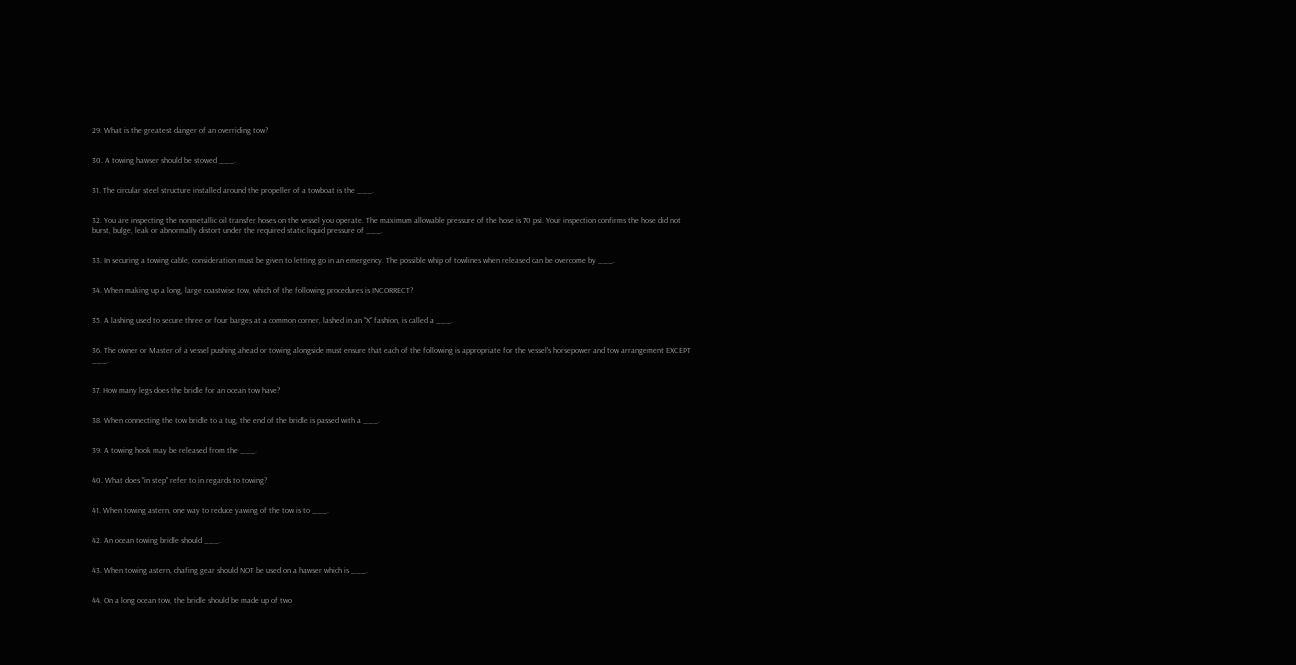29. What is the greatest danger of an overriding tow?


30. A towing hawser should be stowed ___.


31. The circular steel structure installed around the propeller of a towboat is the ___.


32. You are inspecting the nonmetallic oil transfer hoses on the vessel you operate. The maximum allowable pressure of the hose is 70 psi. Your inspection confirms the hose did not burst, bulge, leak or abnormally distort under the required static liquid pressure of ___.


33. In securing a towing cable, consideration must be given to letting go in an emergency. The possible whip of towlines when released can be overcome by ___.


34. When making up a long, large coastwise tow, which of the following procedures is INCORRECT?


35. A lashing used to secure three or four barges at a common corner, lashed in an "X" fashion, is called a ___.


36. The owner or Master of a vessel pushing ahead or towing alongside must ensure that each of the following is appropriate for the vessel's horsepower and tow arrangement EXCEPT ___.


37. How many legs does the bridle for an ocean tow have?


38. When connecting the tow bridle to a tug, the end of the bridle is passed with a ___.


39. A towing hook may be released from the ___.


40. What does "in step" refer to in regards to towing?


41. When towing astern, one way to reduce yawing of the tow is to ___.


42. An ocean towing bridle should ___.


43. When towing astern, chafing gear should NOT be used on a hawser which is ___.


44. On a long ocean tow, the bridle should be made up of two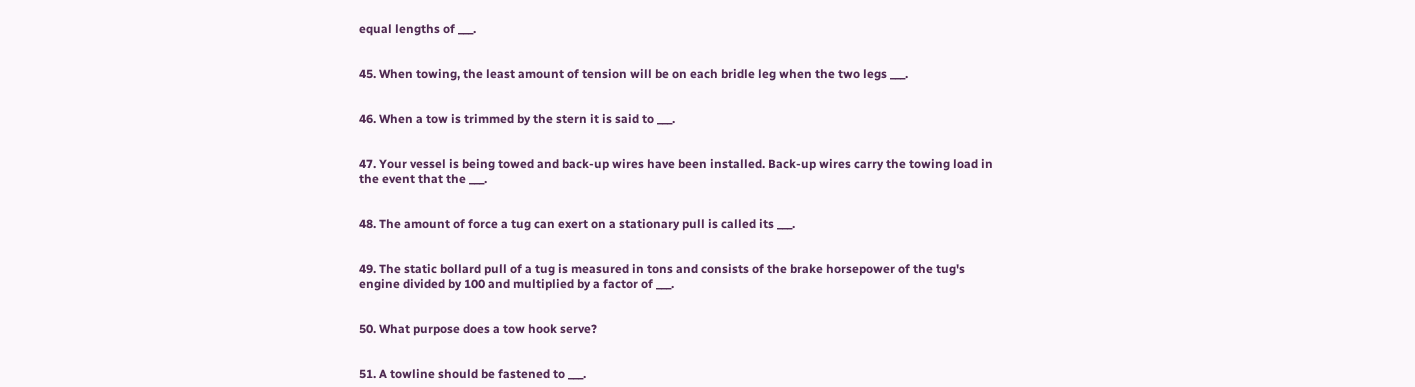equal lengths of ___.


45. When towing, the least amount of tension will be on each bridle leg when the two legs ___.


46. When a tow is trimmed by the stern it is said to ___.


47. Your vessel is being towed and back-up wires have been installed. Back-up wires carry the towing load in the event that the ___.


48. The amount of force a tug can exert on a stationary pull is called its ___.


49. The static bollard pull of a tug is measured in tons and consists of the brake horsepower of the tug's engine divided by 100 and multiplied by a factor of ___.


50. What purpose does a tow hook serve?


51. A towline should be fastened to ___.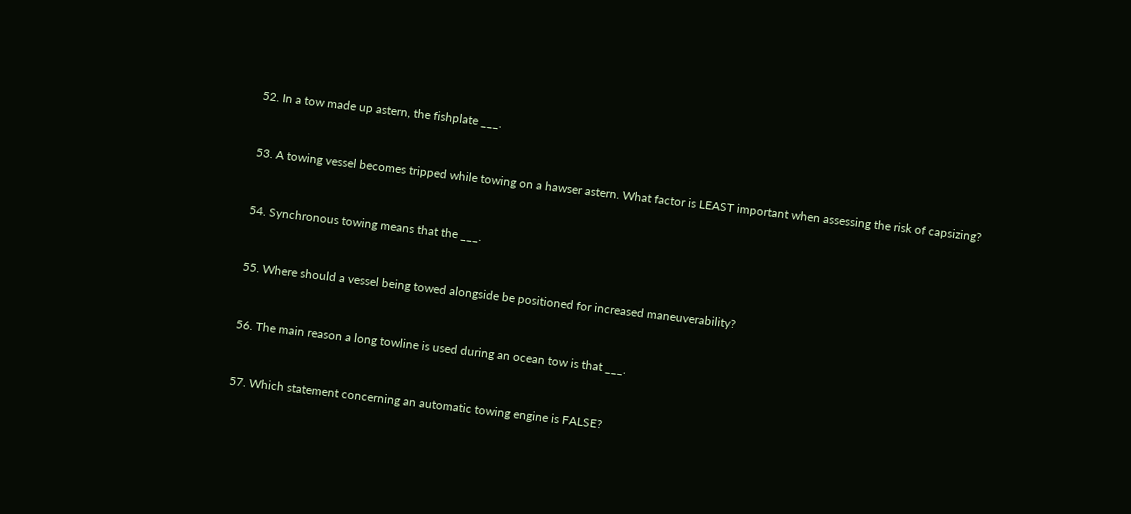52. In a tow made up astern, the fishplate ___.


53. A towing vessel becomes tripped while towing on a hawser astern. What factor is LEAST important when assessing the risk of capsizing?


54. Synchronous towing means that the ___.


55. Where should a vessel being towed alongside be positioned for increased maneuverability?


56. The main reason a long towline is used during an ocean tow is that ___.


57. Which statement concerning an automatic towing engine is FALSE?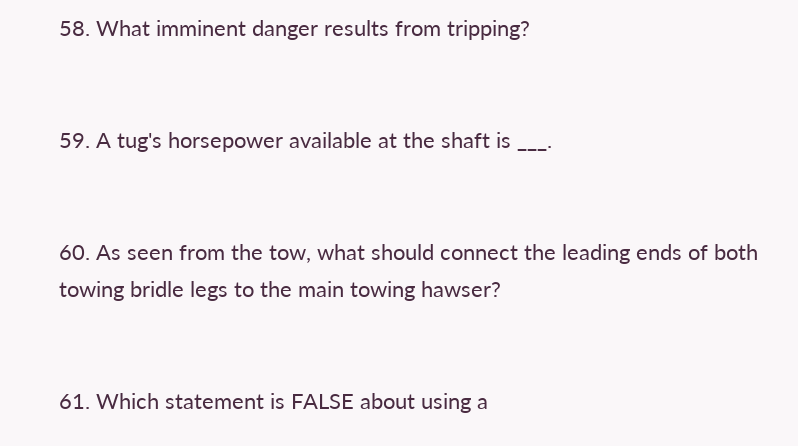58. What imminent danger results from tripping?


59. A tug's horsepower available at the shaft is ___.


60. As seen from the tow, what should connect the leading ends of both towing bridle legs to the main towing hawser?


61. Which statement is FALSE about using a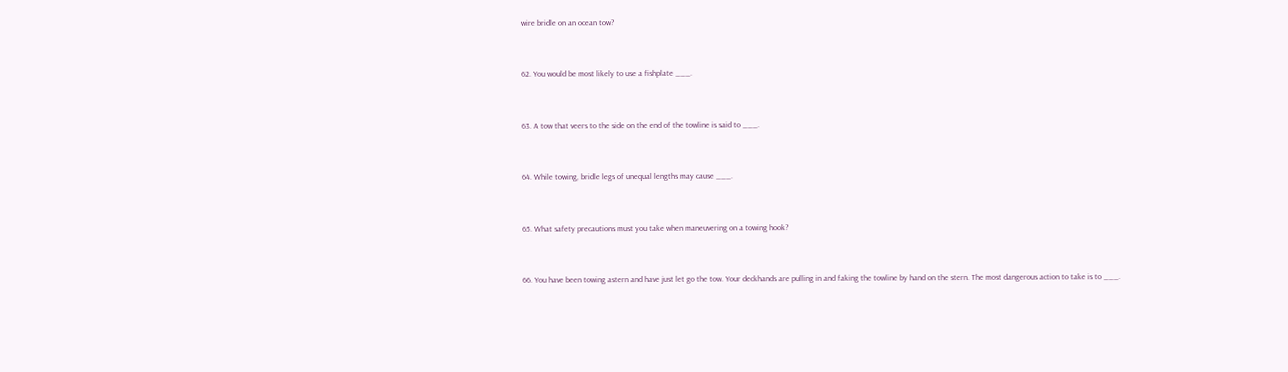wire bridle on an ocean tow?


62. You would be most likely to use a fishplate ___.


63. A tow that veers to the side on the end of the towline is said to ___.


64. While towing, bridle legs of unequal lengths may cause ___.


65. What safety precautions must you take when maneuvering on a towing hook?


66. You have been towing astern and have just let go the tow. Your deckhands are pulling in and faking the towline by hand on the stern. The most dangerous action to take is to ___.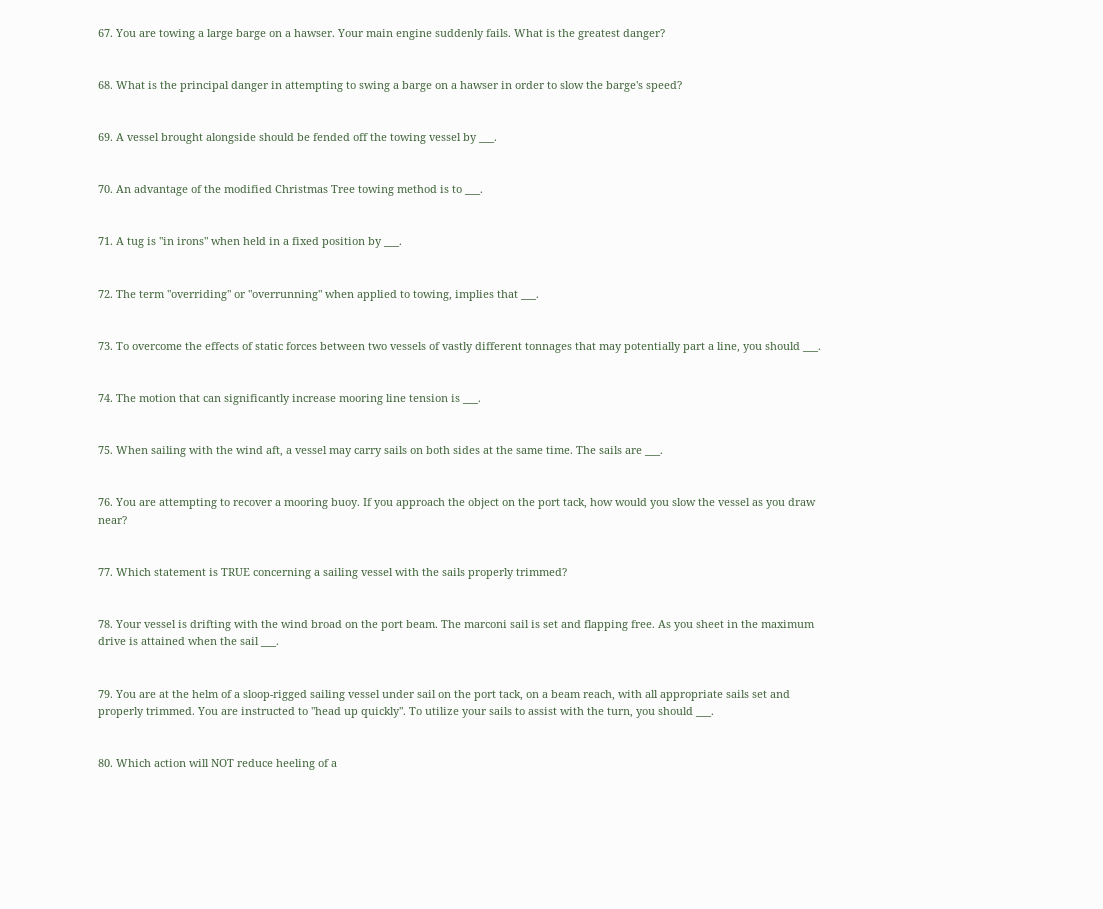67. You are towing a large barge on a hawser. Your main engine suddenly fails. What is the greatest danger?


68. What is the principal danger in attempting to swing a barge on a hawser in order to slow the barge's speed?


69. A vessel brought alongside should be fended off the towing vessel by ___.


70. An advantage of the modified Christmas Tree towing method is to ___.


71. A tug is "in irons" when held in a fixed position by ___.


72. The term "overriding" or "overrunning" when applied to towing, implies that ___.


73. To overcome the effects of static forces between two vessels of vastly different tonnages that may potentially part a line, you should ___.


74. The motion that can significantly increase mooring line tension is ___.


75. When sailing with the wind aft, a vessel may carry sails on both sides at the same time. The sails are ___.


76. You are attempting to recover a mooring buoy. If you approach the object on the port tack, how would you slow the vessel as you draw near?


77. Which statement is TRUE concerning a sailing vessel with the sails properly trimmed?


78. Your vessel is drifting with the wind broad on the port beam. The marconi sail is set and flapping free. As you sheet in the maximum drive is attained when the sail ___.


79. You are at the helm of a sloop-rigged sailing vessel under sail on the port tack, on a beam reach, with all appropriate sails set and properly trimmed. You are instructed to "head up quickly". To utilize your sails to assist with the turn, you should ___.


80. Which action will NOT reduce heeling of a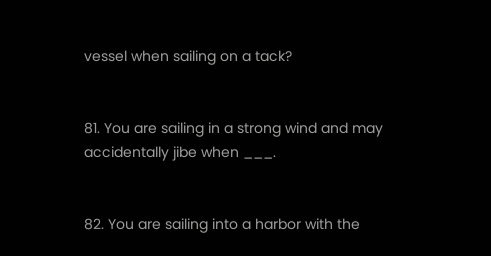vessel when sailing on a tack?


81. You are sailing in a strong wind and may accidentally jibe when ___.


82. You are sailing into a harbor with the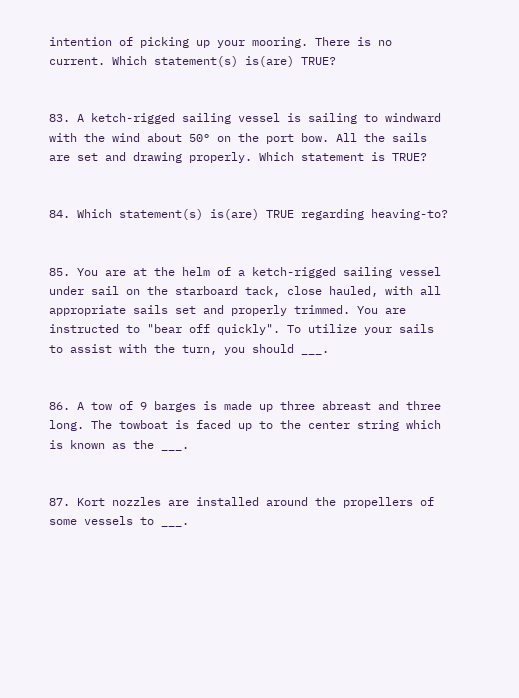intention of picking up your mooring. There is no current. Which statement(s) is(are) TRUE?


83. A ketch-rigged sailing vessel is sailing to windward with the wind about 50° on the port bow. All the sails are set and drawing properly. Which statement is TRUE?


84. Which statement(s) is(are) TRUE regarding heaving-to?


85. You are at the helm of a ketch-rigged sailing vessel under sail on the starboard tack, close hauled, with all appropriate sails set and properly trimmed. You are instructed to "bear off quickly". To utilize your sails to assist with the turn, you should ___.


86. A tow of 9 barges is made up three abreast and three long. The towboat is faced up to the center string which is known as the ___.


87. Kort nozzles are installed around the propellers of some vessels to ___.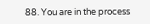88. You are in the process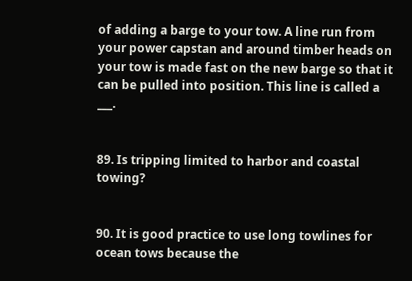of adding a barge to your tow. A line run from your power capstan and around timber heads on your tow is made fast on the new barge so that it can be pulled into position. This line is called a ___.


89. Is tripping limited to harbor and coastal towing?


90. It is good practice to use long towlines for ocean tows because the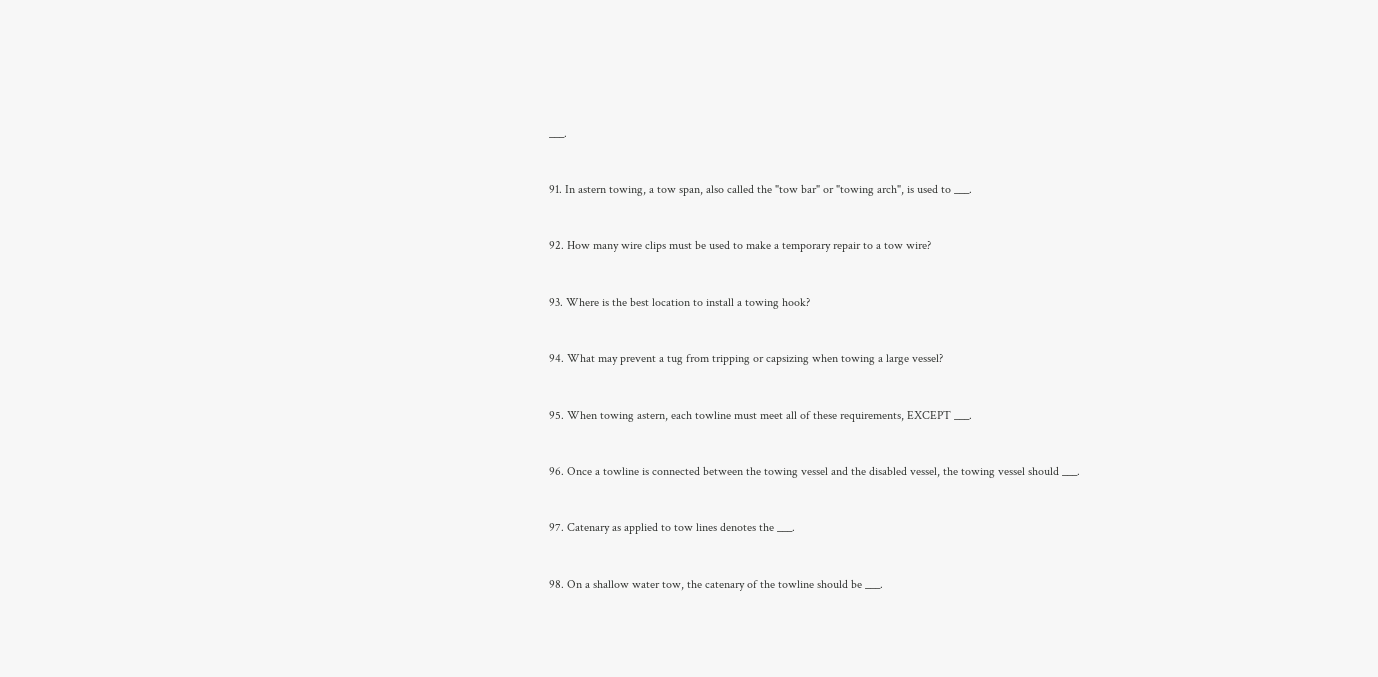___.


91. In astern towing, a tow span, also called the "tow bar" or "towing arch", is used to ___.


92. How many wire clips must be used to make a temporary repair to a tow wire?


93. Where is the best location to install a towing hook?


94. What may prevent a tug from tripping or capsizing when towing a large vessel?


95. When towing astern, each towline must meet all of these requirements, EXCEPT ___.


96. Once a towline is connected between the towing vessel and the disabled vessel, the towing vessel should ___.


97. Catenary as applied to tow lines denotes the ___.


98. On a shallow water tow, the catenary of the towline should be ___.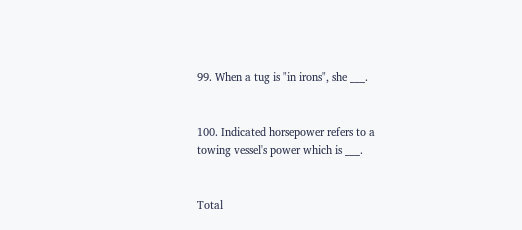99. When a tug is "in irons", she ___.


100. Indicated horsepower refers to a towing vessel's power which is ___.


Total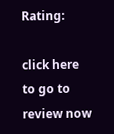Rating:

click here to go to review now